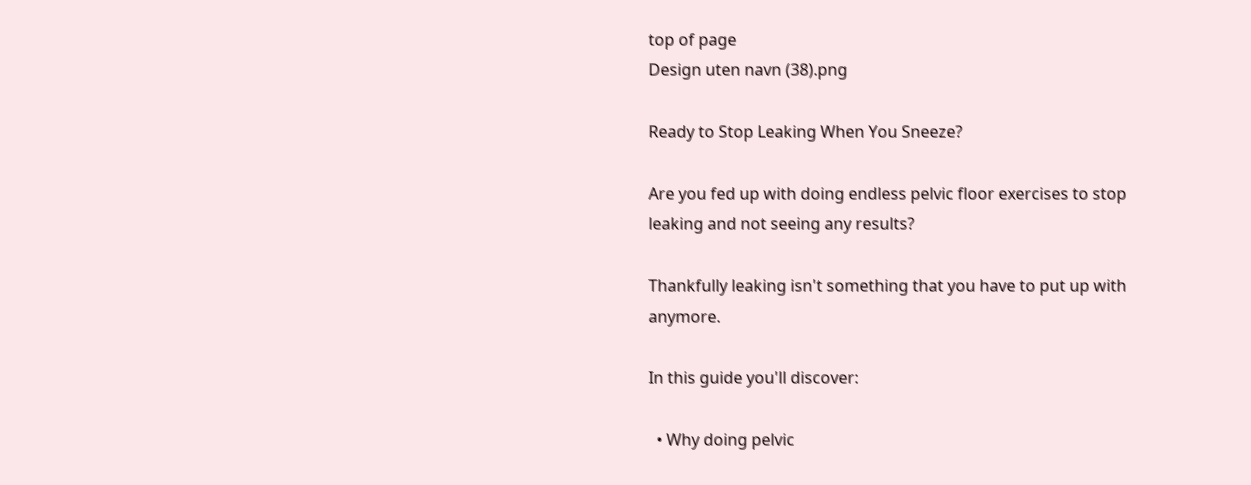top of page
Design uten navn (38).png

Ready to Stop Leaking When You Sneeze?

Are you fed up with doing endless pelvic floor exercises to stop leaking and not seeing any results?

Thankfully leaking isn't something that you have to put up with anymore.

In this guide you'll discover:

  • Why doing pelvic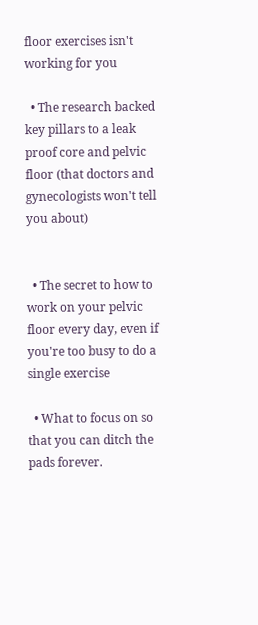floor exercises isn't working for you

  • The research backed key pillars to a leak proof core and pelvic floor (that doctors and gynecologists won't tell you about)


  • The secret to how to work on your pelvic floor every day, even if you're too busy to do a single exercise

  • What to focus on so that you can ditch the pads forever.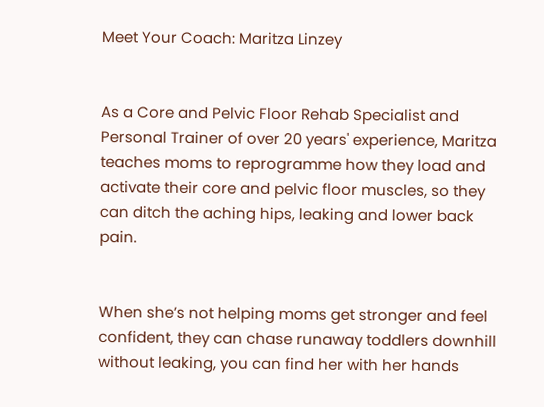Meet Your Coach: Maritza Linzey


As a Core and Pelvic Floor Rehab Specialist and Personal Trainer of over 20 years' experience, Maritza teaches moms to reprogramme how they load and activate their core and pelvic floor muscles, so they can ditch the aching hips, leaking and lower back pain.


When she’s not helping moms get stronger and feel confident, they can chase runaway toddlers downhill without leaking, you can find her with her hands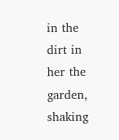in the dirt in her the garden, shaking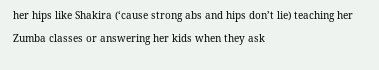her hips like Shakira (‘cause strong abs and hips don’t lie) teaching her Zumba classes or answering her kids when they ask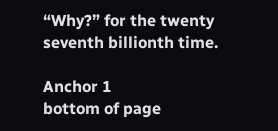“Why?” for the twenty seventh billionth time.

Anchor 1
bottom of page